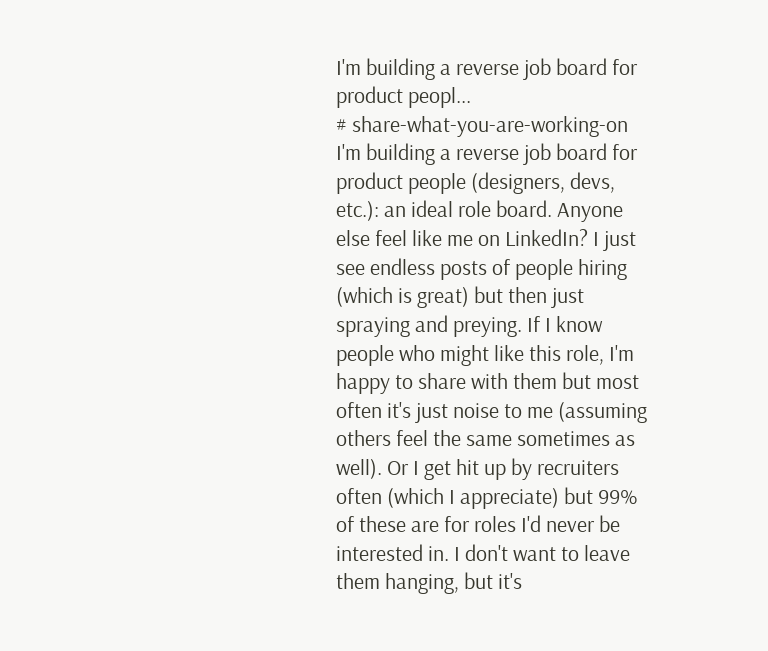I'm building a reverse job board for product peopl...
# share-what-you-are-working-on
I'm building a reverse job board for product people (designers, devs, etc.): an ideal role board. Anyone else feel like me on LinkedIn? I just see endless posts of people hiring (which is great) but then just spraying and preying. If I know people who might like this role, I'm happy to share with them but most often it's just noise to me (assuming others feel the same sometimes as well). Or I get hit up by recruiters often (which I appreciate) but 99% of these are for roles I'd never be interested in. I don't want to leave them hanging, but it's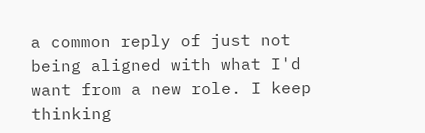a common reply of just not being aligned with what I'd want from a new role. I keep thinking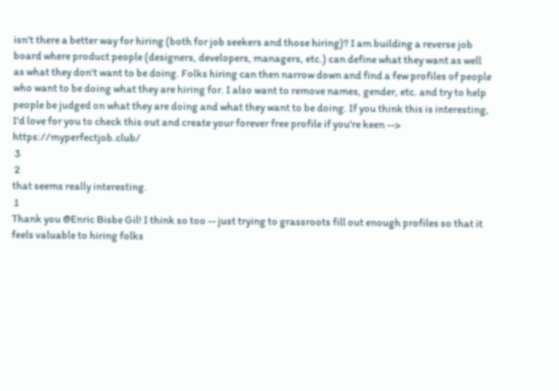isn't there a better way for hiring (both for job seekers and those hiring)? I am building a reverse job board where product people (designers, developers, managers, etc.) can define what they want as well as what they don't want to be doing. Folks hiring can then narrow down and find a few profiles of people who want to be doing what they are hiring for. I also want to remove names, gender, etc. and try to help people be judged on what they are doing and what they want to be doing. If you think this is interesting, I'd love for you to check this out and create your forever free profile if you're keen --> https://myperfectjob.club/
 3
 2
that seems really interesting.
 1
Thank you @Enric Bisbe Gil! I think so too -- just trying to grassroots fill out enough profiles so that it feels valuable to hiring folks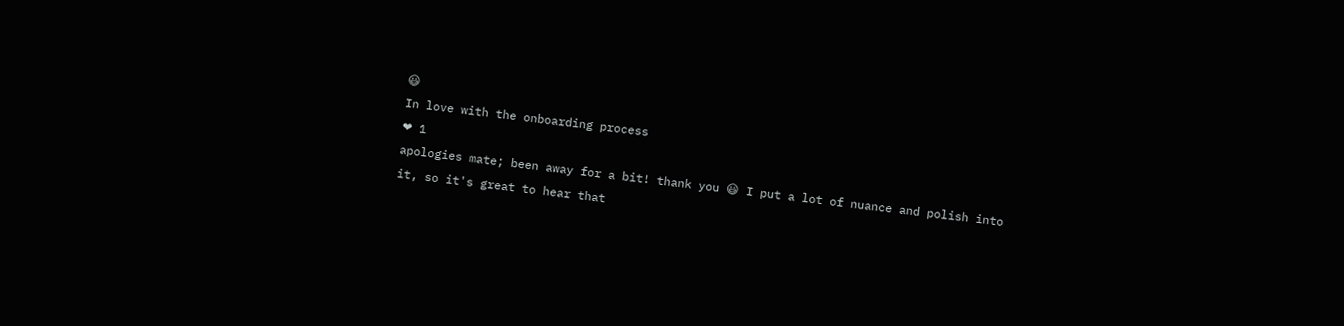😃
In love with the onboarding process
❤ 1
apologies mate; been away for a bit! thank you 😃 I put a lot of nuance and polish into it, so it's great to hear that